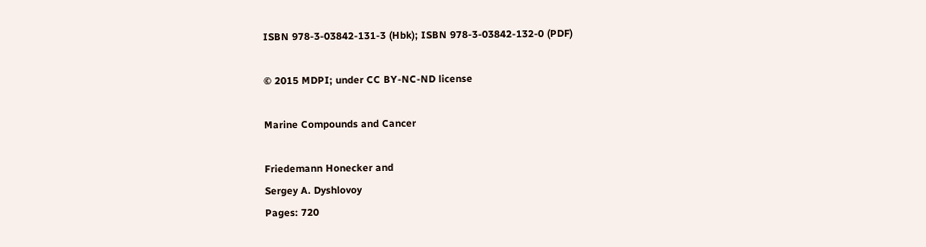ISBN 978-3-03842-131-3 (Hbk); ISBN 978-3-03842-132-0 (PDF)

© 2015 MDPI; under CC BY-NC-ND license

Marine Compounds and Cancer

Friedemann Honecker and
Sergey A. Dyshlovoy
Pages: 720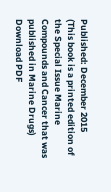Published: December 2015
(This book is a printed edition of the Special Issue Marine Compounds and Cancer that was published in Marine Drugs)
Download PDF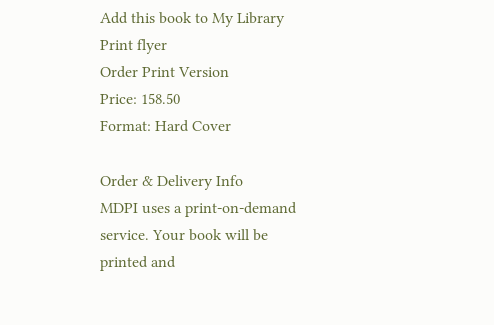Add this book to My Library
Print flyer
Order Print Version
Price: 158.50
Format: Hard Cover

Order & Delivery Info
MDPI uses a print-on-demand service. Your book will be printed and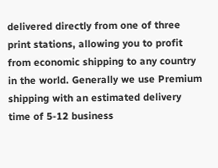delivered directly from one of three print stations, allowing you to profit from economic shipping to any country in the world. Generally we use Premium shipping with an estimated delivery time of 5-12 business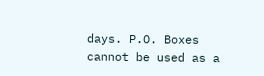days. P.O. Boxes cannot be used as a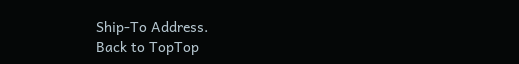Ship-To Address.
Back to TopTop